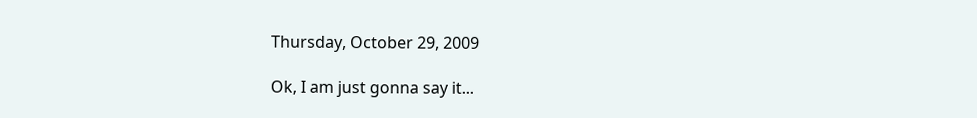Thursday, October 29, 2009

Ok, I am just gonna say it...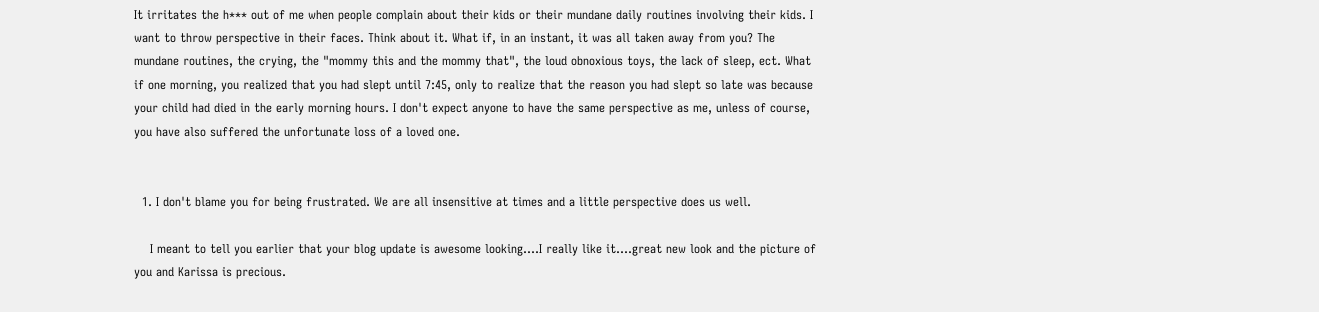It irritates the h*** out of me when people complain about their kids or their mundane daily routines involving their kids. I want to throw perspective in their faces. Think about it. What if, in an instant, it was all taken away from you? The mundane routines, the crying, the "mommy this and the mommy that", the loud obnoxious toys, the lack of sleep, ect. What if one morning, you realized that you had slept until 7:45, only to realize that the reason you had slept so late was because your child had died in the early morning hours. I don't expect anyone to have the same perspective as me, unless of course, you have also suffered the unfortunate loss of a loved one.


  1. I don't blame you for being frustrated. We are all insensitive at times and a little perspective does us well.

    I meant to tell you earlier that your blog update is awesome looking....I really like it....great new look and the picture of you and Karissa is precious.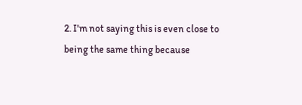2. I'm not saying this is even close to being the same thing because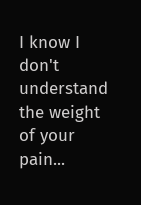I know I don't understand the weight of your pain...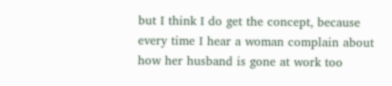but I think I do get the concept, because every time I hear a woman complain about how her husband is gone at work too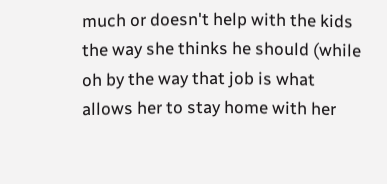much or doesn't help with the kids the way she thinks he should (while oh by the way that job is what allows her to stay home with her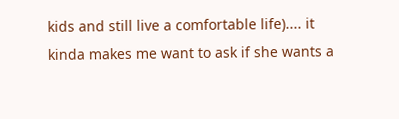kids and still live a comfortable life).... it kinda makes me want to ask if she wants a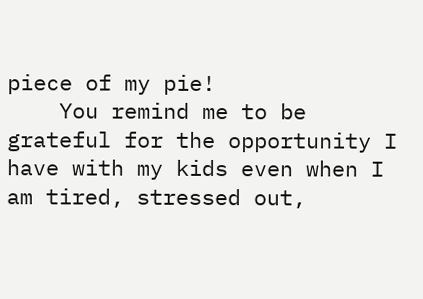piece of my pie!
    You remind me to be grateful for the opportunity I have with my kids even when I am tired, stressed out,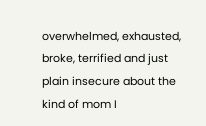overwhelmed, exhausted, broke, terrified and just plain insecure about the kind of mom I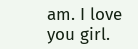am. I love you girl.